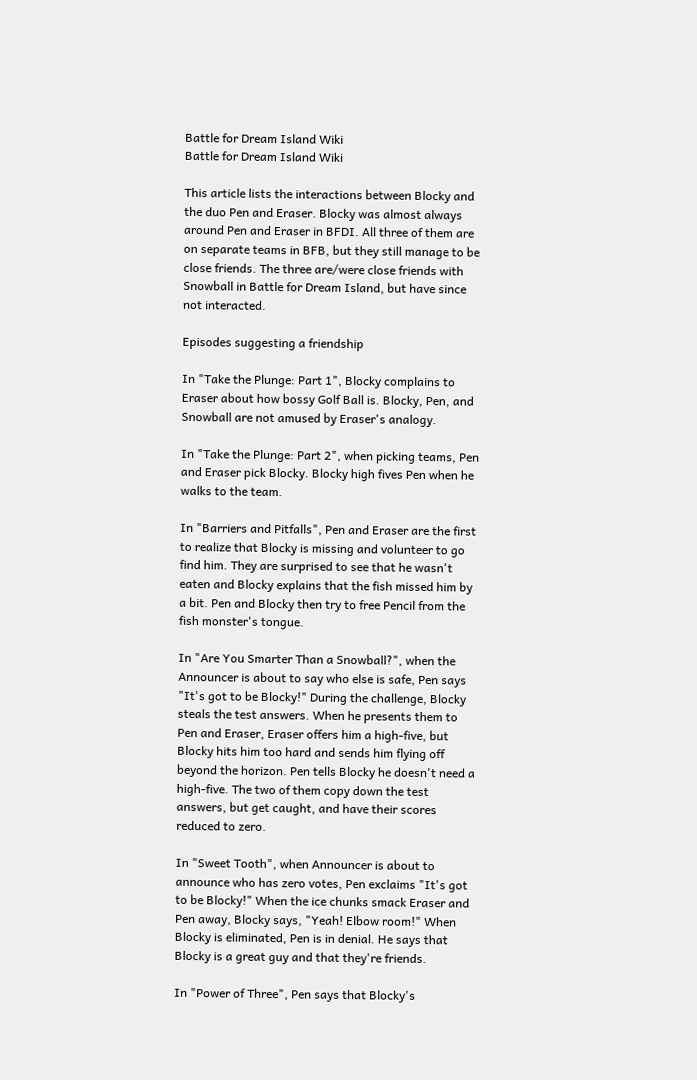Battle for Dream Island Wiki
Battle for Dream Island Wiki

This article lists the interactions between Blocky and the duo Pen and Eraser. Blocky was almost always around Pen and Eraser in BFDI. All three of them are on separate teams in BFB, but they still manage to be close friends. The three are/were close friends with Snowball in Battle for Dream Island, but have since not interacted.

Episodes suggesting a friendship

In "Take the Plunge: Part 1", Blocky complains to Eraser about how bossy Golf Ball is. Blocky, Pen, and Snowball are not amused by Eraser's analogy.

In "Take the Plunge: Part 2", when picking teams, Pen and Eraser pick Blocky. Blocky high fives Pen when he walks to the team.

In "Barriers and Pitfalls", Pen and Eraser are the first to realize that Blocky is missing and volunteer to go find him. They are surprised to see that he wasn't eaten and Blocky explains that the fish missed him by a bit. Pen and Blocky then try to free Pencil from the fish monster's tongue.

In "Are You Smarter Than a Snowball?", when the Announcer is about to say who else is safe, Pen says "It's got to be Blocky!" During the challenge, Blocky steals the test answers. When he presents them to Pen and Eraser, Eraser offers him a high-five, but Blocky hits him too hard and sends him flying off beyond the horizon. Pen tells Blocky he doesn't need a high-five. The two of them copy down the test answers, but get caught, and have their scores reduced to zero.

In "Sweet Tooth", when Announcer is about to announce who has zero votes, Pen exclaims "It's got to be Blocky!" When the ice chunks smack Eraser and Pen away, Blocky says, "Yeah! Elbow room!" When Blocky is eliminated, Pen is in denial. He says that Blocky is a great guy and that they're friends.

In "Power of Three", Pen says that Blocky's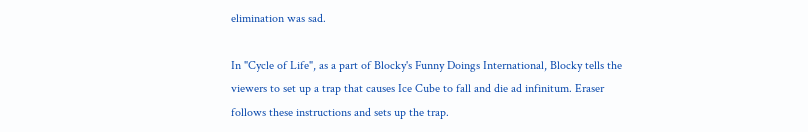elimination was sad.

In "Cycle of Life", as a part of Blocky's Funny Doings International, Blocky tells the viewers to set up a trap that causes Ice Cube to fall and die ad infinitum. Eraser follows these instructions and sets up the trap.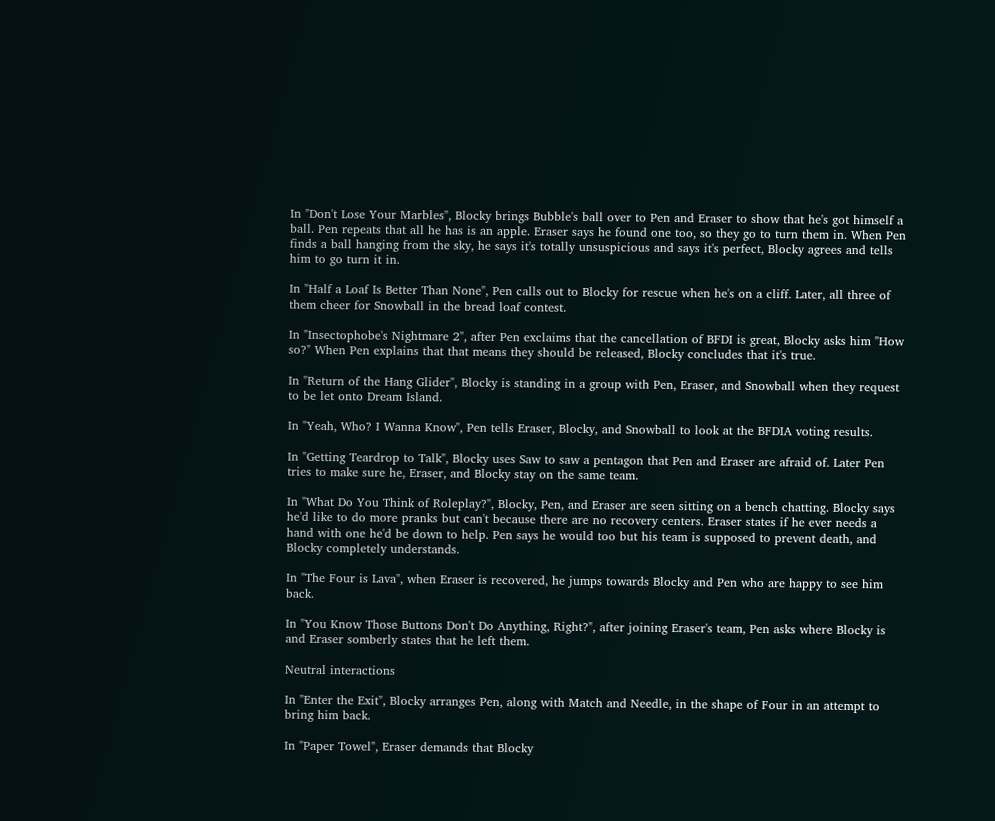In "Don't Lose Your Marbles", Blocky brings Bubble's ball over to Pen and Eraser to show that he's got himself a ball. Pen repeats that all he has is an apple. Eraser says he found one too, so they go to turn them in. When Pen finds a ball hanging from the sky, he says it's totally unsuspicious and says it's perfect, Blocky agrees and tells him to go turn it in.

In "Half a Loaf Is Better Than None", Pen calls out to Blocky for rescue when he's on a cliff. Later, all three of them cheer for Snowball in the bread loaf contest.

In "Insectophobe's Nightmare 2", after Pen exclaims that the cancellation of BFDI is great, Blocky asks him "How so?" When Pen explains that that means they should be released, Blocky concludes that it's true.

In "Return of the Hang Glider", Blocky is standing in a group with Pen, Eraser, and Snowball when they request to be let onto Dream Island.

In "Yeah, Who? I Wanna Know", Pen tells Eraser, Blocky, and Snowball to look at the BFDIA voting results.

In "Getting Teardrop to Talk", Blocky uses Saw to saw a pentagon that Pen and Eraser are afraid of. Later Pen tries to make sure he, Eraser, and Blocky stay on the same team.

In "What Do You Think of Roleplay?", Blocky, Pen, and Eraser are seen sitting on a bench chatting. Blocky says he'd like to do more pranks but can't because there are no recovery centers. Eraser states if he ever needs a hand with one he'd be down to help. Pen says he would too but his team is supposed to prevent death, and Blocky completely understands.

In "The Four is Lava", when Eraser is recovered, he jumps towards Blocky and Pen who are happy to see him back.

In "You Know Those Buttons Don't Do Anything, Right?", after joining Eraser's team, Pen asks where Blocky is and Eraser somberly states that he left them.

Neutral interactions

In "Enter the Exit", Blocky arranges Pen, along with Match and Needle, in the shape of Four in an attempt to bring him back.

In "Paper Towel", Eraser demands that Blocky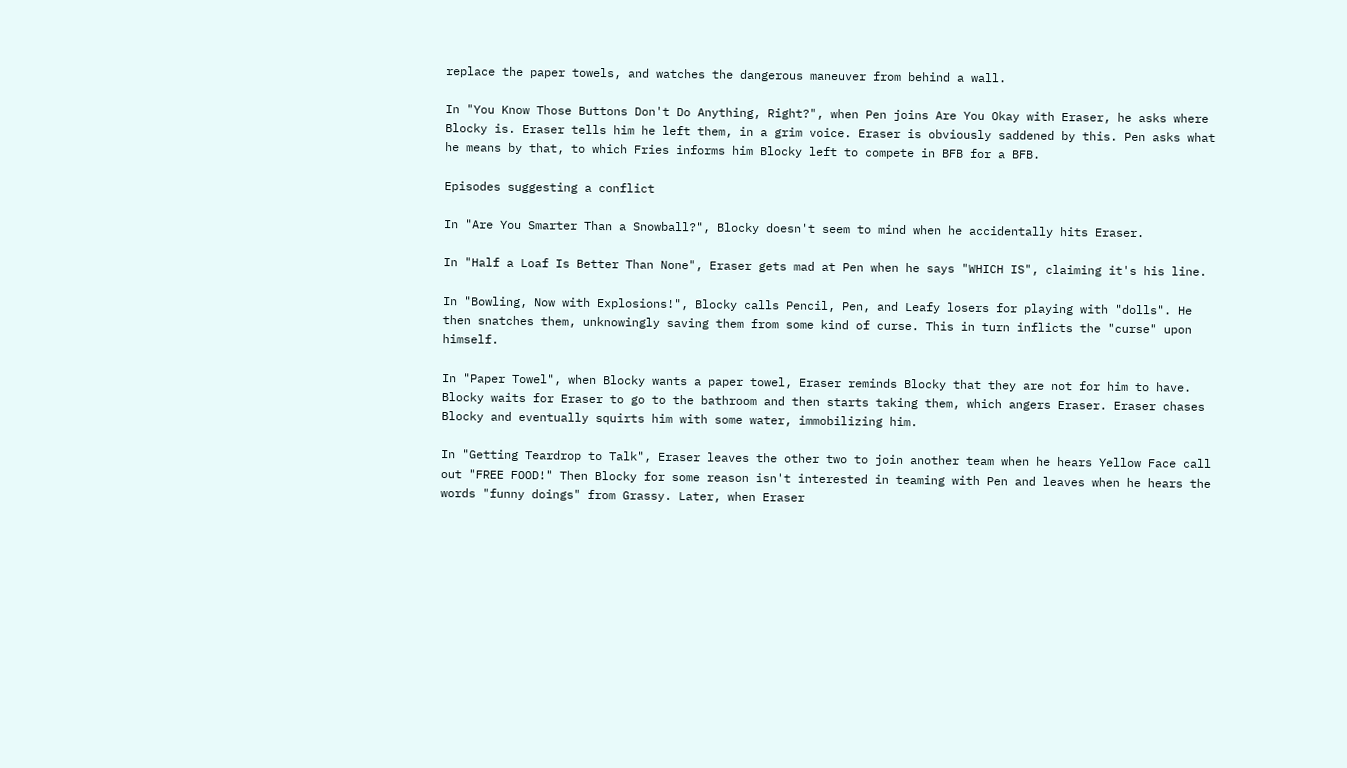replace the paper towels, and watches the dangerous maneuver from behind a wall.

In "You Know Those Buttons Don't Do Anything, Right?", when Pen joins Are You Okay with Eraser, he asks where Blocky is. Eraser tells him he left them, in a grim voice. Eraser is obviously saddened by this. Pen asks what he means by that, to which Fries informs him Blocky left to compete in BFB for a BFB.

Episodes suggesting a conflict

In "Are You Smarter Than a Snowball?", Blocky doesn't seem to mind when he accidentally hits Eraser.

In "Half a Loaf Is Better Than None", Eraser gets mad at Pen when he says "WHICH IS", claiming it's his line.

In "Bowling, Now with Explosions!", Blocky calls Pencil, Pen, and Leafy losers for playing with "dolls". He then snatches them, unknowingly saving them from some kind of curse. This in turn inflicts the "curse" upon himself.

In "Paper Towel", when Blocky wants a paper towel, Eraser reminds Blocky that they are not for him to have. Blocky waits for Eraser to go to the bathroom and then starts taking them, which angers Eraser. Eraser chases Blocky and eventually squirts him with some water, immobilizing him.

In "Getting Teardrop to Talk", Eraser leaves the other two to join another team when he hears Yellow Face call out "FREE FOOD!" Then Blocky for some reason isn't interested in teaming with Pen and leaves when he hears the words "funny doings" from Grassy. Later, when Eraser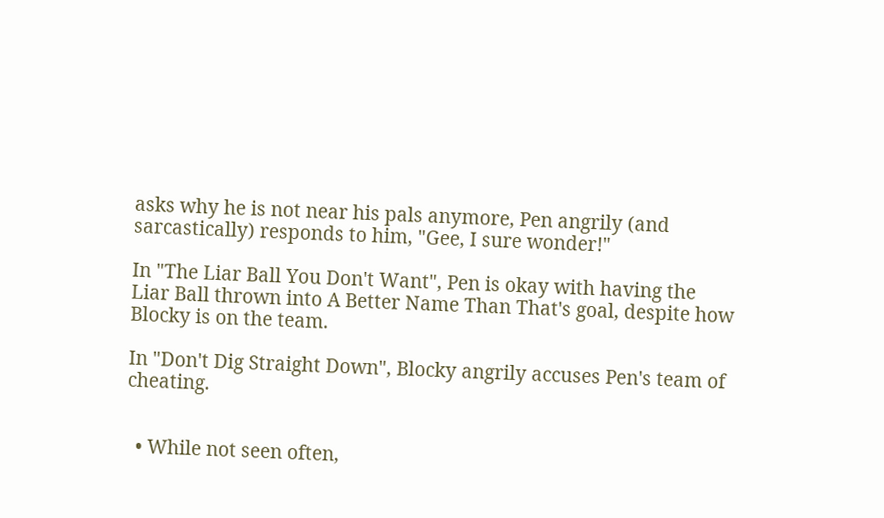asks why he is not near his pals anymore, Pen angrily (and sarcastically) responds to him, "Gee, I sure wonder!"

In "The Liar Ball You Don't Want", Pen is okay with having the Liar Ball thrown into A Better Name Than That's goal, despite how Blocky is on the team.

In "Don't Dig Straight Down", Blocky angrily accuses Pen's team of cheating.


  • While not seen often,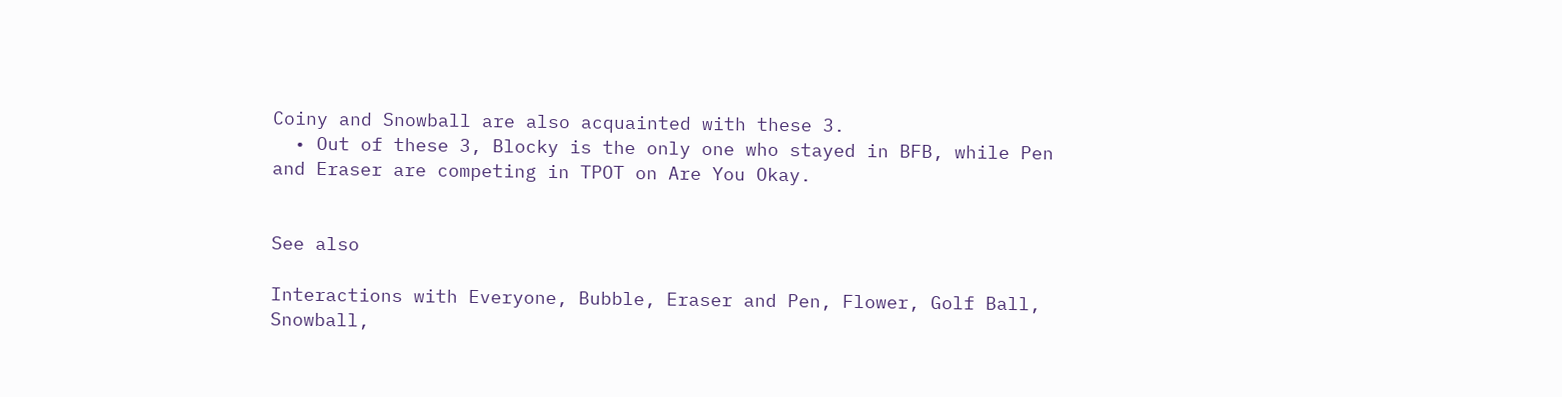Coiny and Snowball are also acquainted with these 3.
  • Out of these 3, Blocky is the only one who stayed in BFB, while Pen and Eraser are competing in TPOT on Are You Okay.


See also

Interactions with Everyone, Bubble, Eraser and Pen, Flower, Golf Ball, Snowball,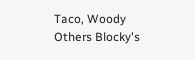Taco, Woody
Others Blocky's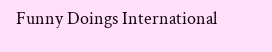Funny Doings International